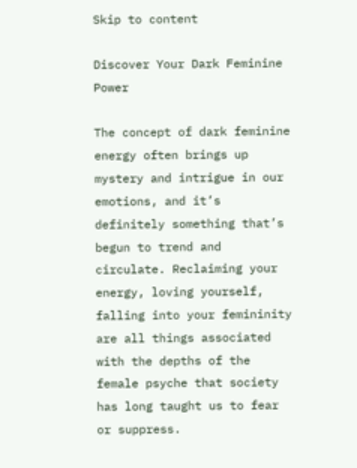Skip to content

Discover Your Dark Feminine Power

The concept of dark feminine energy often brings up mystery and intrigue in our emotions, and it’s definitely something that’s begun to trend and circulate. Reclaiming your energy, loving yourself, falling into your femininity are all things associated with the depths of the female psyche that society has long taught us to fear or suppress.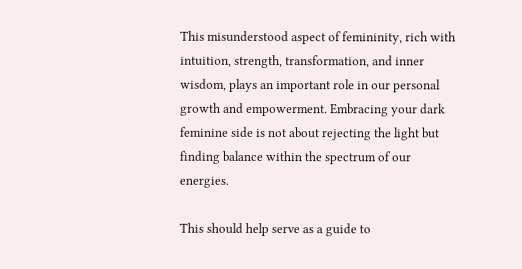This misunderstood aspect of femininity, rich with intuition, strength, transformation, and inner wisdom, plays an important role in our personal growth and empowerment. Embracing your dark feminine side is not about rejecting the light but finding balance within the spectrum of our energies.

This should help serve as a guide to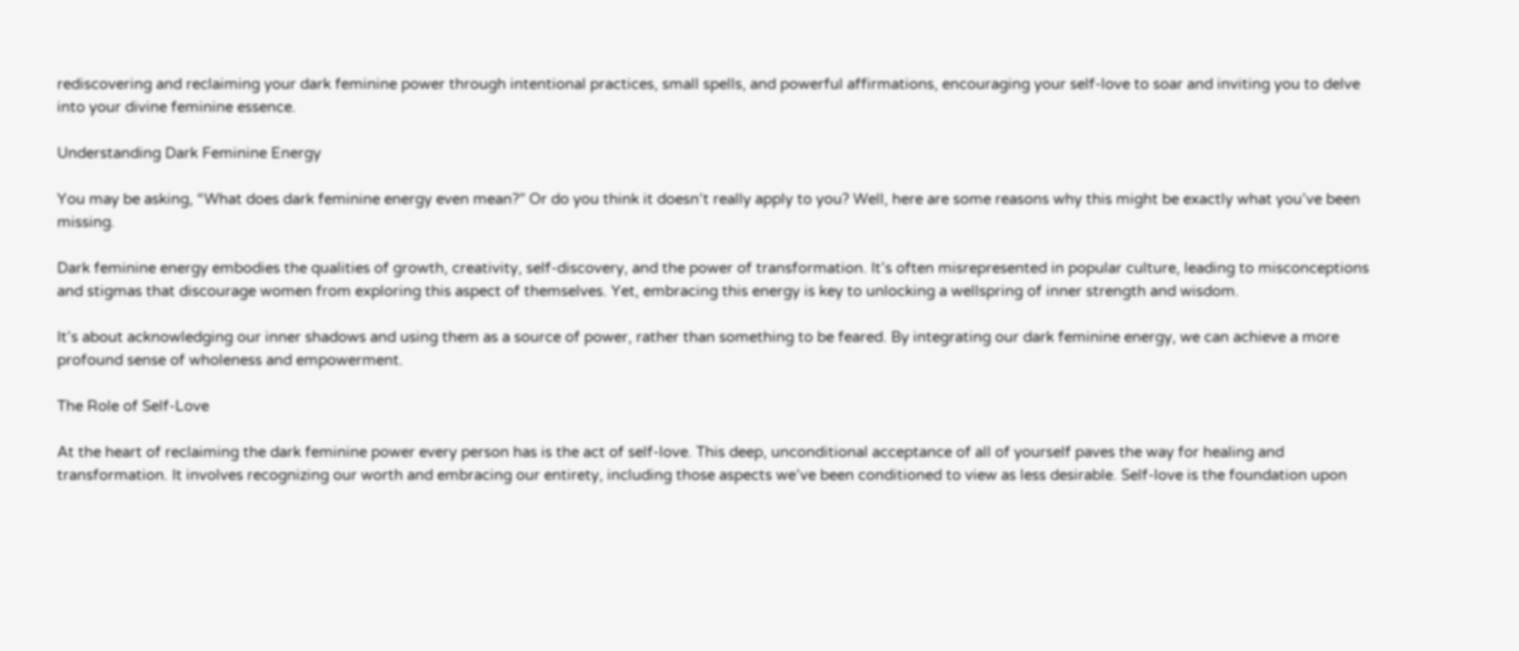rediscovering and reclaiming your dark feminine power through intentional practices, small spells, and powerful affirmations, encouraging your self-love to soar and inviting you to delve into your divine feminine essence.

Understanding Dark Feminine Energy

You may be asking, “What does dark feminine energy even mean?” Or do you think it doesn’t really apply to you? Well, here are some reasons why this might be exactly what you’ve been missing.

Dark feminine energy embodies the qualities of growth, creativity, self-discovery, and the power of transformation. It’s often misrepresented in popular culture, leading to misconceptions and stigmas that discourage women from exploring this aspect of themselves. Yet, embracing this energy is key to unlocking a wellspring of inner strength and wisdom.

It’s about acknowledging our inner shadows and using them as a source of power, rather than something to be feared. By integrating our dark feminine energy, we can achieve a more profound sense of wholeness and empowerment.

The Role of Self-Love

At the heart of reclaiming the dark feminine power every person has is the act of self-love. This deep, unconditional acceptance of all of yourself paves the way for healing and transformation. It involves recognizing our worth and embracing our entirety, including those aspects we’ve been conditioned to view as less desirable. Self-love is the foundation upon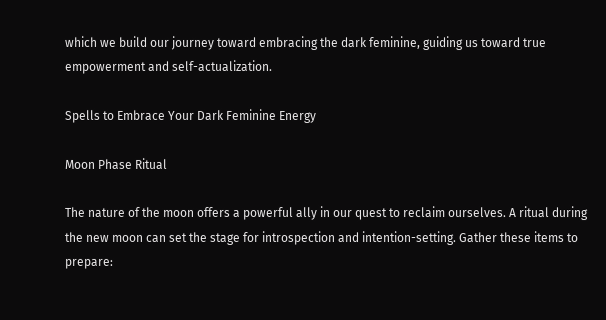which we build our journey toward embracing the dark feminine, guiding us toward true empowerment and self-actualization.

Spells to Embrace Your Dark Feminine Energy

Moon Phase Ritual

The nature of the moon offers a powerful ally in our quest to reclaim ourselves. A ritual during the new moon can set the stage for introspection and intention-setting. Gather these items to prepare: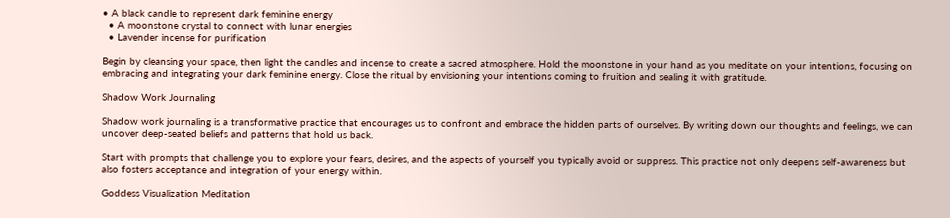• A black candle to represent dark feminine energy
  • A moonstone crystal to connect with lunar energies
  • Lavender incense for purification

Begin by cleansing your space, then light the candles and incense to create a sacred atmosphere. Hold the moonstone in your hand as you meditate on your intentions, focusing on embracing and integrating your dark feminine energy. Close the ritual by envisioning your intentions coming to fruition and sealing it with gratitude.

Shadow Work Journaling

Shadow work journaling is a transformative practice that encourages us to confront and embrace the hidden parts of ourselves. By writing down our thoughts and feelings, we can uncover deep-seated beliefs and patterns that hold us back.

Start with prompts that challenge you to explore your fears, desires, and the aspects of yourself you typically avoid or suppress. This practice not only deepens self-awareness but also fosters acceptance and integration of your energy within.

Goddess Visualization Meditation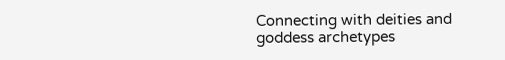Connecting with deities and goddess archetypes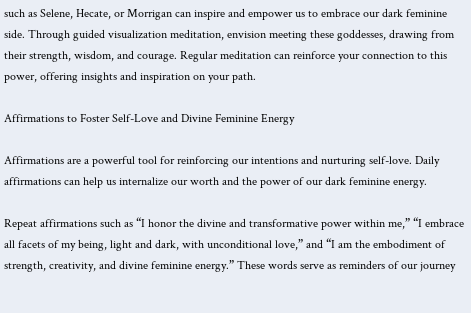such as Selene, Hecate, or Morrigan can inspire and empower us to embrace our dark feminine side. Through guided visualization meditation, envision meeting these goddesses, drawing from their strength, wisdom, and courage. Regular meditation can reinforce your connection to this power, offering insights and inspiration on your path.

Affirmations to Foster Self-Love and Divine Feminine Energy

Affirmations are a powerful tool for reinforcing our intentions and nurturing self-love. Daily affirmations can help us internalize our worth and the power of our dark feminine energy.

Repeat affirmations such as “I honor the divine and transformative power within me,” “I embrace all facets of my being, light and dark, with unconditional love,” and “I am the embodiment of strength, creativity, and divine feminine energy.” These words serve as reminders of our journey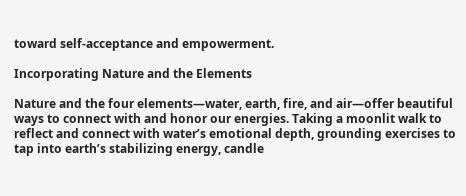toward self-acceptance and empowerment.

Incorporating Nature and the Elements

Nature and the four elements—water, earth, fire, and air—offer beautiful ways to connect with and honor our energies. Taking a moonlit walk to reflect and connect with water’s emotional depth, grounding exercises to tap into earth’s stabilizing energy, candle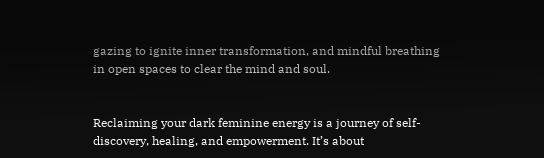gazing to ignite inner transformation, and mindful breathing in open spaces to clear the mind and soul.


Reclaiming your dark feminine energy is a journey of self-discovery, healing, and empowerment. It’s about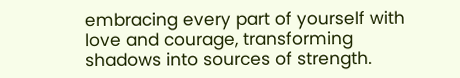embracing every part of yourself with love and courage, transforming shadows into sources of strength.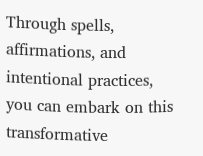Through spells, affirmations, and intentional practices, you can embark on this transformative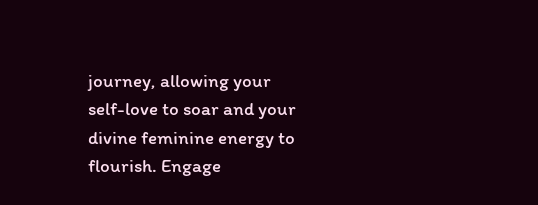journey, allowing your self-love to soar and your divine feminine energy to flourish. Engage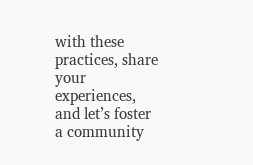with these practices, share your experiences, and let’s foster a community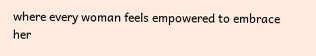where every woman feels empowered to embrace her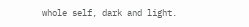whole self, dark and light.